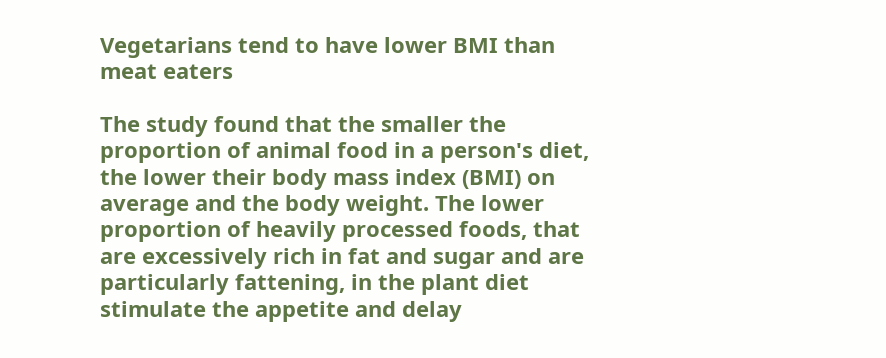Vegetarians tend to have lower BMI than meat eaters

The study found that the smaller the proportion of animal food in a person's diet, the lower their body mass index (BMI) on average and the body weight. The lower proportion of heavily processed foods, that are excessively rich in fat and sugar and are particularly fattening, in the plant diet stimulate the appetite and delay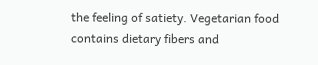the feeling of satiety. Vegetarian food contains dietary fibers and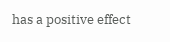has a positive effect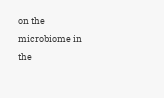on the microbiome in the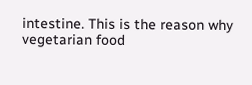intestine. This is the reason why vegetarian food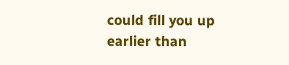could fill you up earlier than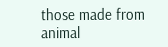those made from animal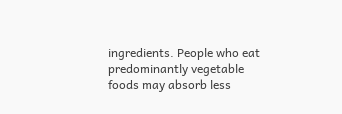ingredients. People who eat predominantly vegetable foods may absorb less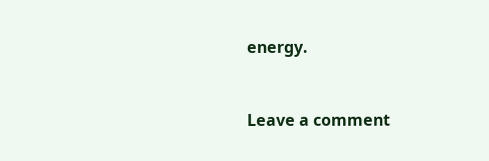energy.


Leave a comment